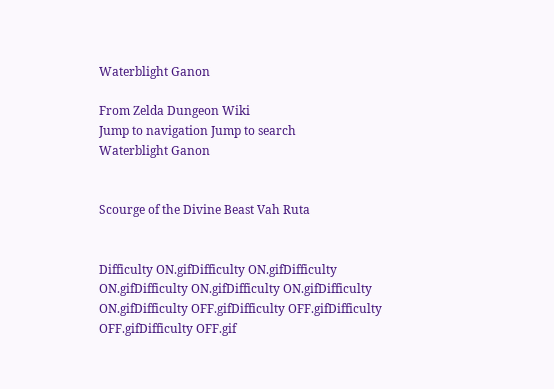Waterblight Ganon

From Zelda Dungeon Wiki
Jump to navigation Jump to search
Waterblight Ganon


Scourge of the Divine Beast Vah Ruta


Difficulty ON.gifDifficulty ON.gifDifficulty ON.gifDifficulty ON.gifDifficulty ON.gifDifficulty ON.gifDifficulty OFF.gifDifficulty OFF.gifDifficulty OFF.gifDifficulty OFF.gif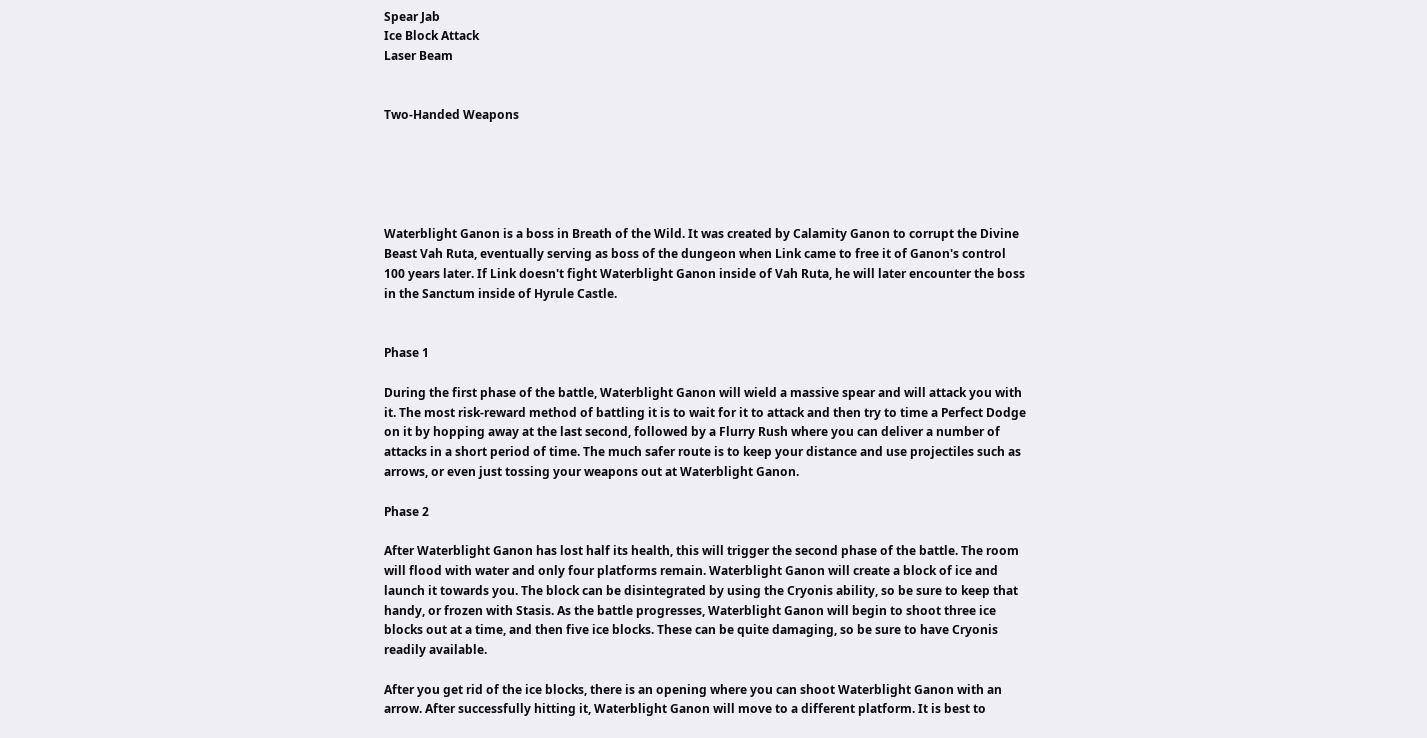Spear Jab
Ice Block Attack
Laser Beam


Two-Handed Weapons





Waterblight Ganon is a boss in Breath of the Wild. It was created by Calamity Ganon to corrupt the Divine Beast Vah Ruta, eventually serving as boss of the dungeon when Link came to free it of Ganon's control 100 years later. If Link doesn't fight Waterblight Ganon inside of Vah Ruta, he will later encounter the boss in the Sanctum inside of Hyrule Castle.


Phase 1

During the first phase of the battle, Waterblight Ganon will wield a massive spear and will attack you with it. The most risk-reward method of battling it is to wait for it to attack and then try to time a Perfect Dodge on it by hopping away at the last second, followed by a Flurry Rush where you can deliver a number of attacks in a short period of time. The much safer route is to keep your distance and use projectiles such as arrows, or even just tossing your weapons out at Waterblight Ganon.

Phase 2

After Waterblight Ganon has lost half its health, this will trigger the second phase of the battle. The room will flood with water and only four platforms remain. Waterblight Ganon will create a block of ice and launch it towards you. The block can be disintegrated by using the Cryonis ability, so be sure to keep that handy, or frozen with Stasis. As the battle progresses, Waterblight Ganon will begin to shoot three ice blocks out at a time, and then five ice blocks. These can be quite damaging, so be sure to have Cryonis readily available.

After you get rid of the ice blocks, there is an opening where you can shoot Waterblight Ganon with an arrow. After successfully hitting it, Waterblight Ganon will move to a different platform. It is best to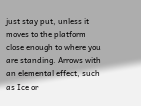just stay put, unless it moves to the platform close enough to where you are standing. Arrows with an elemental effect, such as Ice or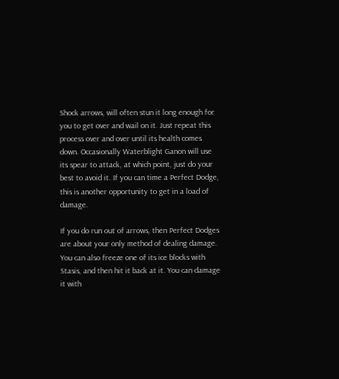Shock arrows, will often stun it long enough for you to get over and wail on it. Just repeat this process over and over until its health comes down. Occasionally Waterblight Ganon will use its spear to attack, at which point, just do your best to avoid it. If you can time a Perfect Dodge, this is another opportunity to get in a load of damage.

If you do run out of arrows, then Perfect Dodges are about your only method of dealing damage. You can also freeze one of its ice blocks with Stasis, and then hit it back at it. You can damage it with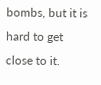bombs, but it is hard to get close to it.